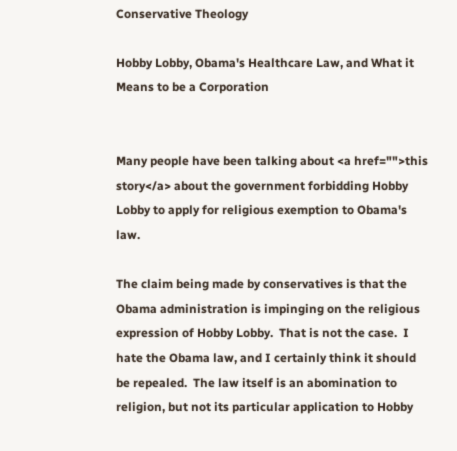Conservative Theology

Hobby Lobby, Obama's Healthcare Law, and What it Means to be a Corporation


Many people have been talking about <a href="">this story</a> about the government forbidding Hobby Lobby to apply for religious exemption to Obama's law.

The claim being made by conservatives is that the Obama administration is impinging on the religious expression of Hobby Lobby.  That is not the case.  I hate the Obama law, and I certainly think it should be repealed.  The law itself is an abomination to religion, but not its particular application to Hobby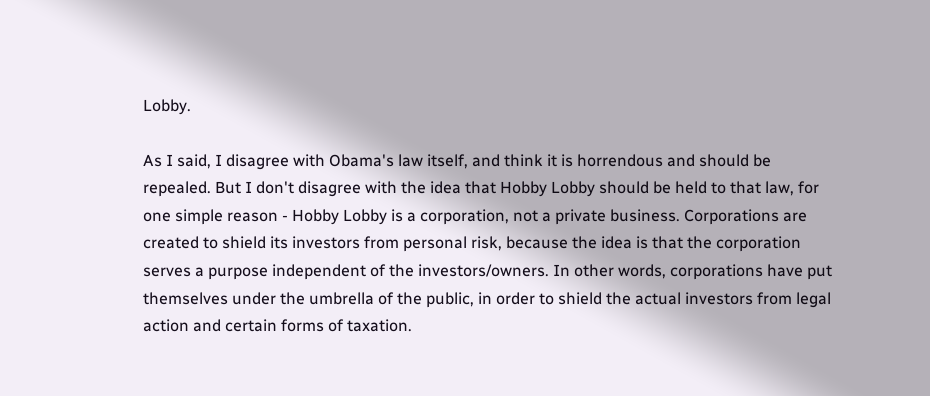Lobby.

As I said, I disagree with Obama's law itself, and think it is horrendous and should be repealed. But I don't disagree with the idea that Hobby Lobby should be held to that law, for one simple reason - Hobby Lobby is a corporation, not a private business. Corporations are created to shield its investors from personal risk, because the idea is that the corporation serves a purpose independent of the investors/owners. In other words, corporations have put themselves under the umbrella of the public, in order to shield the actual investors from legal action and certain forms of taxation.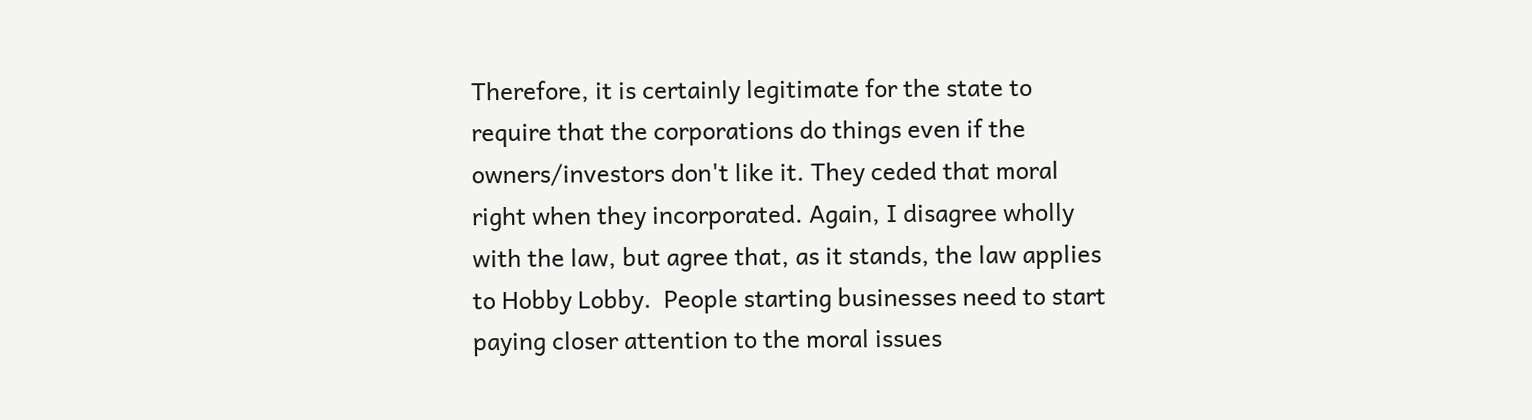Therefore, it is certainly legitimate for the state to require that the corporations do things even if the owners/investors don't like it. They ceded that moral right when they incorporated. Again, I disagree wholly with the law, but agree that, as it stands, the law applies to Hobby Lobby.  People starting businesses need to start paying closer attention to the moral issues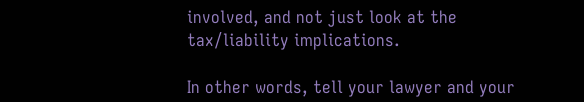involved, and not just look at the tax/liability implications.

In other words, tell your lawyer and your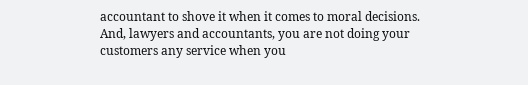accountant to shove it when it comes to moral decisions.  And, lawyers and accountants, you are not doing your customers any service when you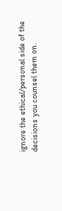ignore the ethical/personal side of the decisions you counsel them on.